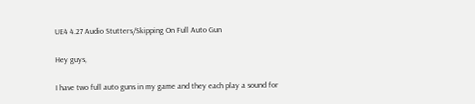UE4 4.27 Audio Stutters/Skipping On Full Auto Gun

Hey guys,

I have two full auto guns in my game and they each play a sound for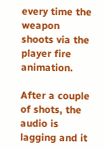every time the weapon shoots via the player fire animation.

After a couple of shots, the audio is lagging and it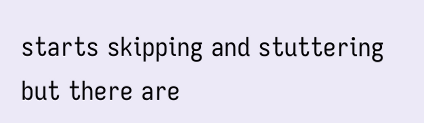starts skipping and stuttering but there are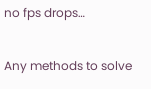no fps drops…

Any methods to solve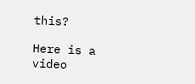this?

Here is a video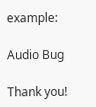example:

Audio Bug

Thank you!